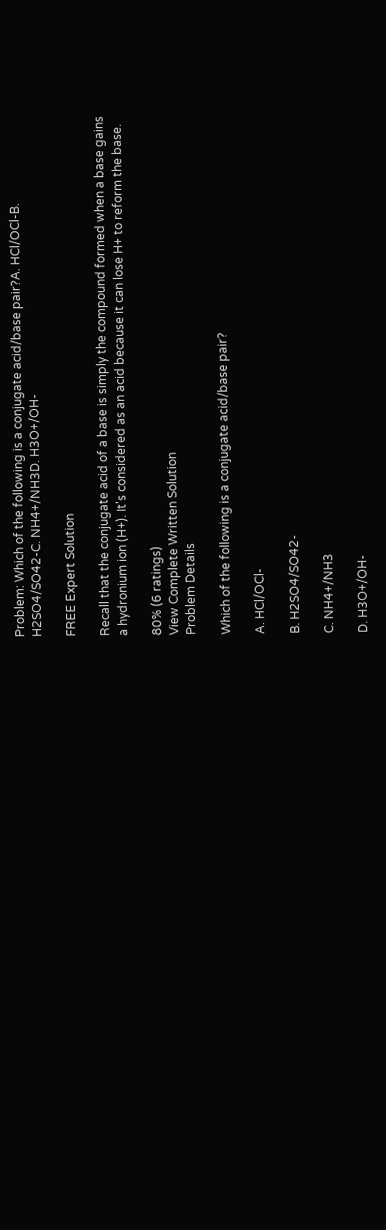Problem: Which of the following is a conjugate acid/base pair?A. HCl/OCl-B. H2SO4/SO42-C. NH4+/NH3D. H3O+/OH-

FREE Expert Solution

Recall that the conjugate acid of a base is simply the compound formed when a base gains a hydronium ion (H+). It's considered as an acid because it can lose H+ to reform the base.

80% (6 ratings)
View Complete Written Solution
Problem Details

Which of the following is a conjugate acid/base pair?

A. HCl/OCl-

B. H2SO4/SO42-

C. NH4+/NH3

D. H3O+/OH-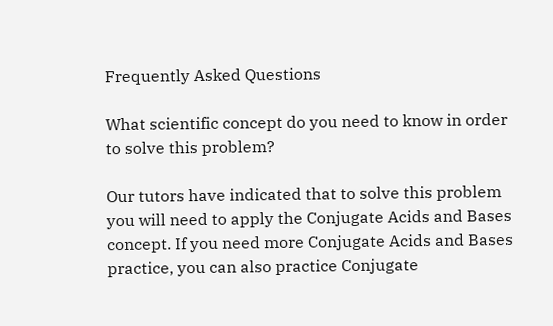Frequently Asked Questions

What scientific concept do you need to know in order to solve this problem?

Our tutors have indicated that to solve this problem you will need to apply the Conjugate Acids and Bases concept. If you need more Conjugate Acids and Bases practice, you can also practice Conjugate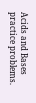Acids and Bases practice problems.